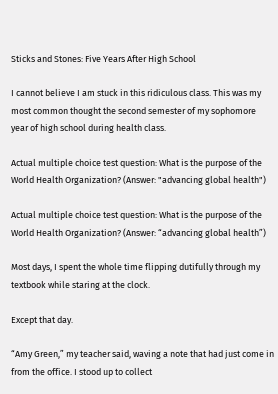Sticks and Stones: Five Years After High School

I cannot believe I am stuck in this ridiculous class. This was my most common thought the second semester of my sophomore year of high school during health class.

Actual multiple choice test question: What is the purpose of the World Health Organization? (Answer: "advancing global health")

Actual multiple choice test question: What is the purpose of the World Health Organization? (Answer: “advancing global health”)

Most days, I spent the whole time flipping dutifully through my textbook while staring at the clock.

Except that day.

“Amy Green,” my teacher said, waving a note that had just come in from the office. I stood up to collect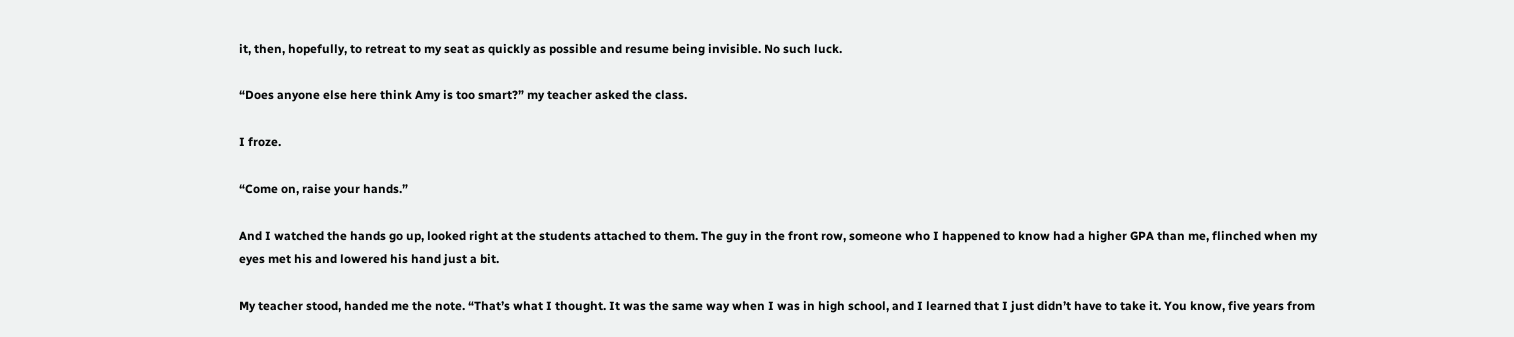it, then, hopefully, to retreat to my seat as quickly as possible and resume being invisible. No such luck.

“Does anyone else here think Amy is too smart?” my teacher asked the class.

I froze.

“Come on, raise your hands.”

And I watched the hands go up, looked right at the students attached to them. The guy in the front row, someone who I happened to know had a higher GPA than me, flinched when my eyes met his and lowered his hand just a bit.

My teacher stood, handed me the note. “That’s what I thought. It was the same way when I was in high school, and I learned that I just didn’t have to take it. You know, five years from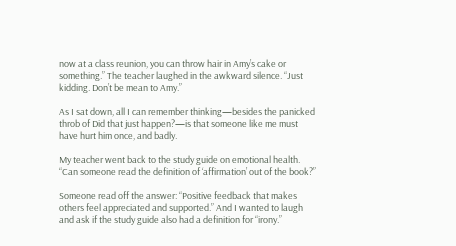now at a class reunion, you can throw hair in Amy’s cake or something.” The teacher laughed in the awkward silence. “Just kidding. Don’t be mean to Amy.”

As I sat down, all I can remember thinking—besides the panicked throb of Did that just happen?—is that someone like me must have hurt him once, and badly.

My teacher went back to the study guide on emotional health. “Can someone read the definition of ‘affirmation’ out of the book?”

Someone read off the answer: “Positive feedback that makes others feel appreciated and supported.” And I wanted to laugh and ask if the study guide also had a definition for “irony.”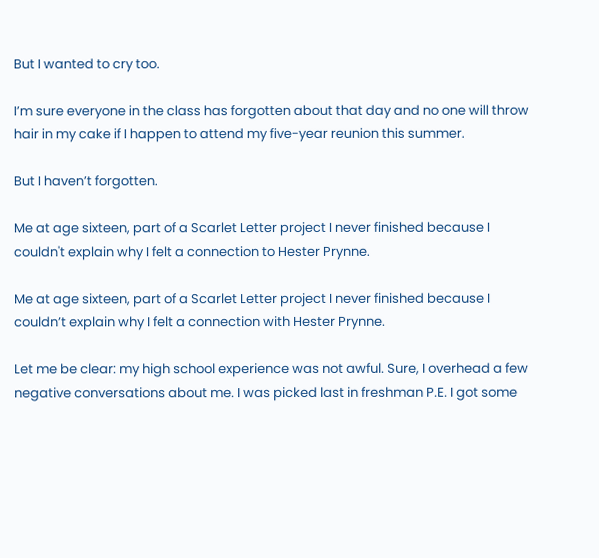But I wanted to cry too.

I’m sure everyone in the class has forgotten about that day and no one will throw hair in my cake if I happen to attend my five-year reunion this summer.

But I haven’t forgotten.

Me at age sixteen, part of a Scarlet Letter project I never finished because I couldn't explain why I felt a connection to Hester Prynne.

Me at age sixteen, part of a Scarlet Letter project I never finished because I couldn’t explain why I felt a connection with Hester Prynne.

Let me be clear: my high school experience was not awful. Sure, I overhead a few negative conversations about me. I was picked last in freshman P.E. I got some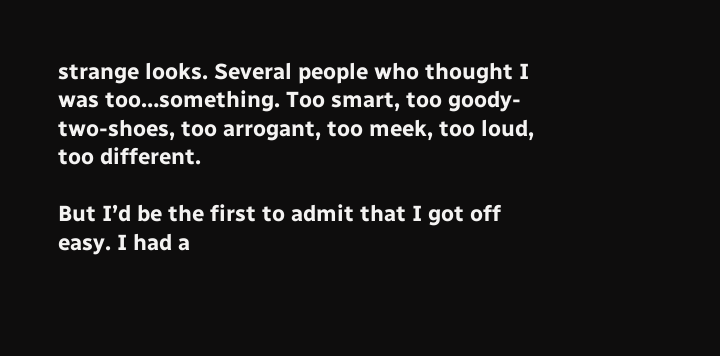strange looks. Several people who thought I was too…something. Too smart, too goody-two-shoes, too arrogant, too meek, too loud, too different.

But I’d be the first to admit that I got off easy. I had a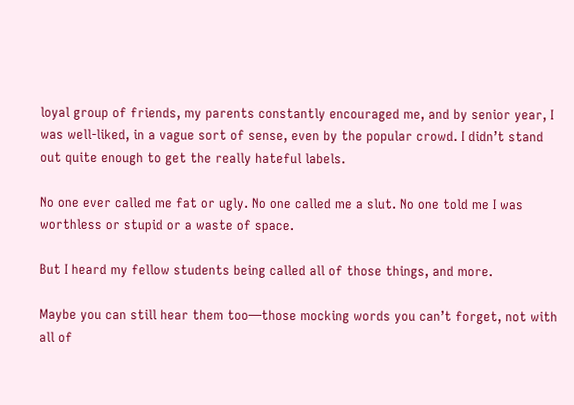loyal group of friends, my parents constantly encouraged me, and by senior year, I was well-liked, in a vague sort of sense, even by the popular crowd. I didn’t stand out quite enough to get the really hateful labels.

No one ever called me fat or ugly. No one called me a slut. No one told me I was worthless or stupid or a waste of space.

But I heard my fellow students being called all of those things, and more.

Maybe you can still hear them too—those mocking words you can’t forget, not with all of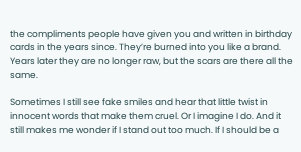the compliments people have given you and written in birthday cards in the years since. They’re burned into you like a brand. Years later they are no longer raw, but the scars are there all the same.

Sometimes I still see fake smiles and hear that little twist in innocent words that make them cruel. Or I imagine I do. And it still makes me wonder if I stand out too much. If I should be a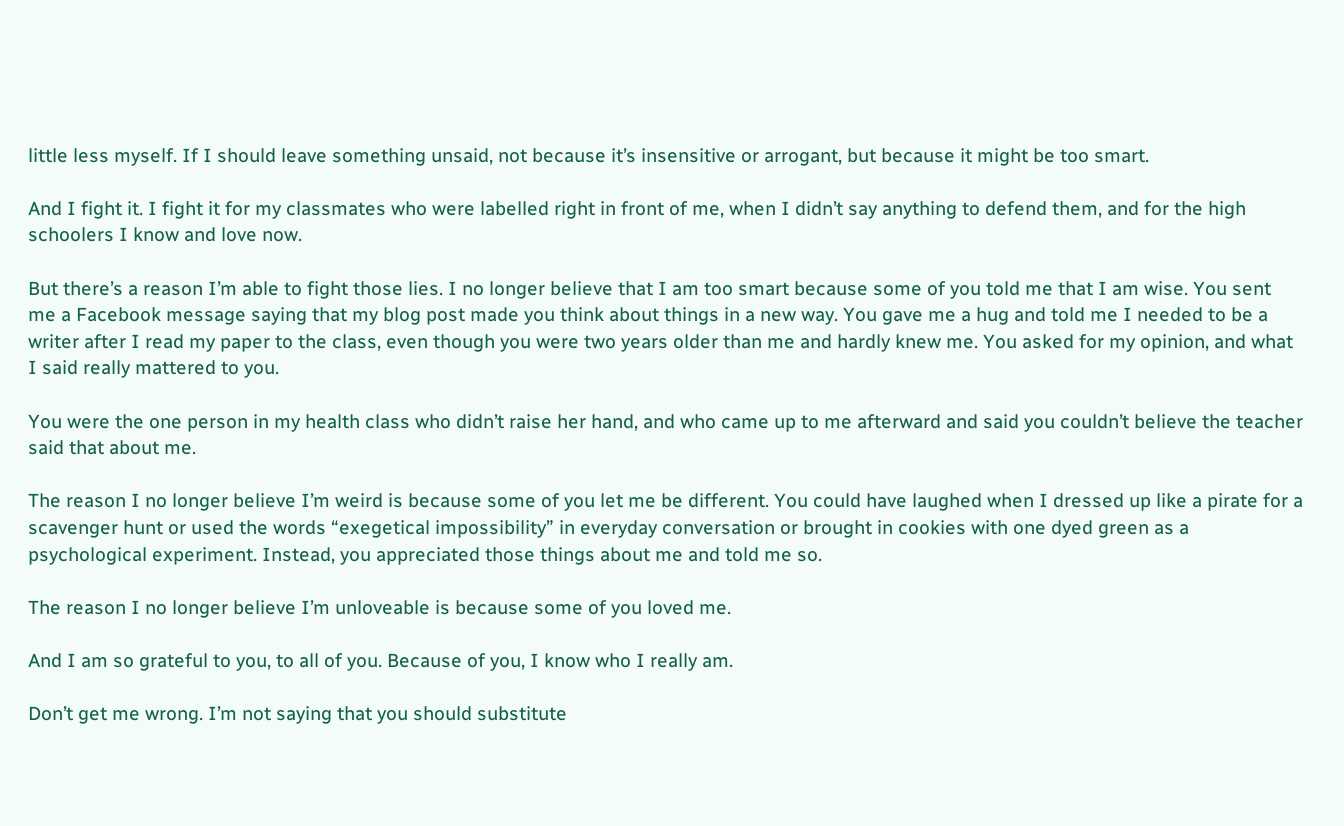little less myself. If I should leave something unsaid, not because it’s insensitive or arrogant, but because it might be too smart.

And I fight it. I fight it for my classmates who were labelled right in front of me, when I didn’t say anything to defend them, and for the high schoolers I know and love now.

But there’s a reason I’m able to fight those lies. I no longer believe that I am too smart because some of you told me that I am wise. You sent me a Facebook message saying that my blog post made you think about things in a new way. You gave me a hug and told me I needed to be a writer after I read my paper to the class, even though you were two years older than me and hardly knew me. You asked for my opinion, and what I said really mattered to you.

You were the one person in my health class who didn’t raise her hand, and who came up to me afterward and said you couldn’t believe the teacher said that about me.

The reason I no longer believe I’m weird is because some of you let me be different. You could have laughed when I dressed up like a pirate for a scavenger hunt or used the words “exegetical impossibility” in everyday conversation or brought in cookies with one dyed green as a psychological experiment. Instead, you appreciated those things about me and told me so.

The reason I no longer believe I’m unloveable is because some of you loved me.

And I am so grateful to you, to all of you. Because of you, I know who I really am.

Don’t get me wrong. I’m not saying that you should substitute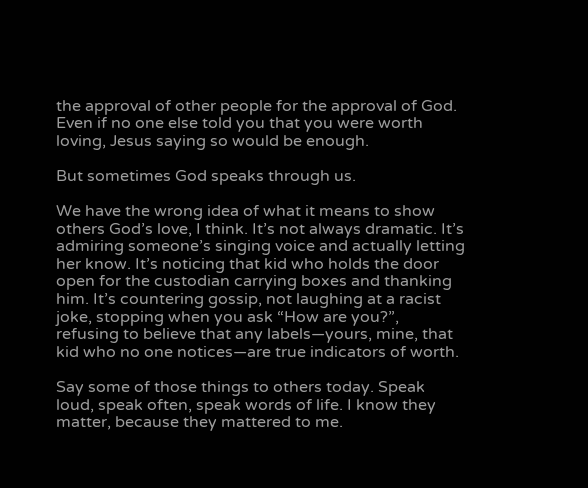the approval of other people for the approval of God. Even if no one else told you that you were worth loving, Jesus saying so would be enough.

But sometimes God speaks through us.

We have the wrong idea of what it means to show others God’s love, I think. It’s not always dramatic. It’s admiring someone’s singing voice and actually letting her know. It’s noticing that kid who holds the door open for the custodian carrying boxes and thanking him. It’s countering gossip, not laughing at a racist joke, stopping when you ask “How are you?”, refusing to believe that any labels—yours, mine, that kid who no one notices—are true indicators of worth.

Say some of those things to others today. Speak loud, speak often, speak words of life. I know they matter, because they mattered to me.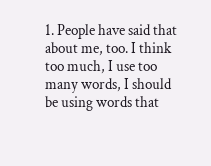1. People have said that about me, too. I think too much, I use too many words, I should be using words that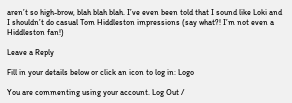aren’t so high-brow, blah blah blah. I’ve even been told that I sound like Loki and I shouldn’t do casual Tom Hiddleston impressions (say what?! I’m not even a Hiddleston fan!)

Leave a Reply

Fill in your details below or click an icon to log in: Logo

You are commenting using your account. Log Out /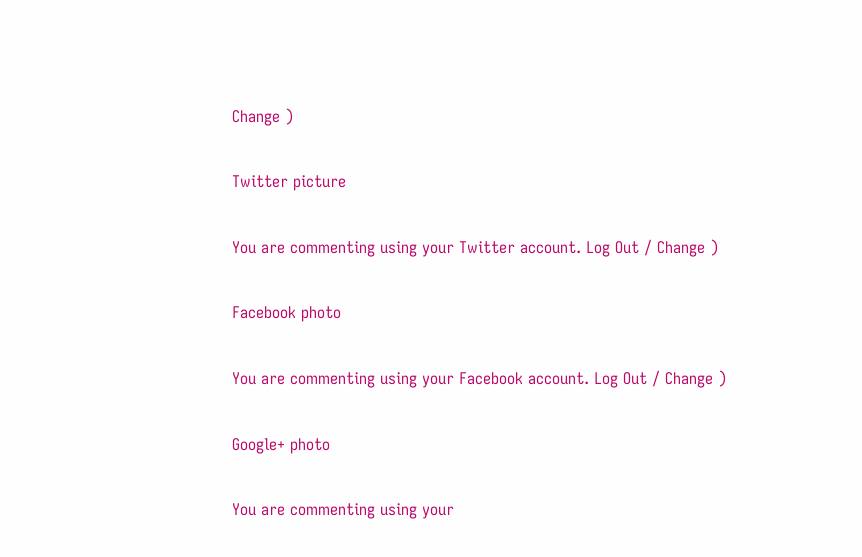Change )

Twitter picture

You are commenting using your Twitter account. Log Out / Change )

Facebook photo

You are commenting using your Facebook account. Log Out / Change )

Google+ photo

You are commenting using your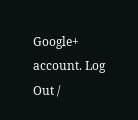Google+ account. Log Out /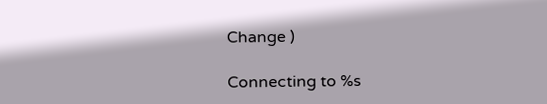Change )

Connecting to %s